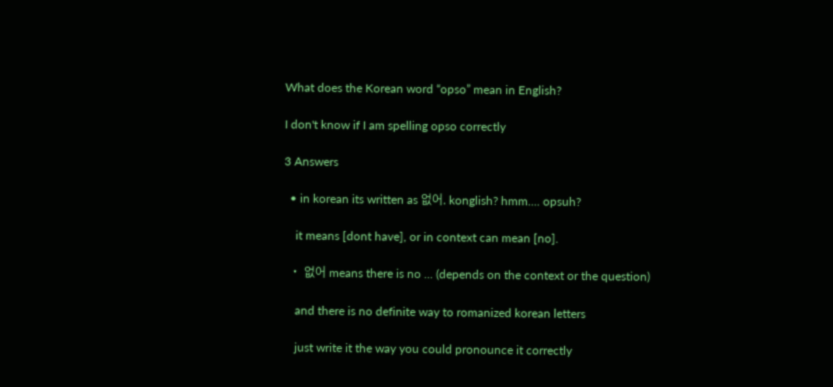What does the Korean word “opso” mean in English?

I don't know if I am spelling opso correctly

3 Answers

  • in korean its written as 없어. konglish? hmm.... opsuh?

    it means [dont have], or in context can mean [no].

  • 없어 means there is no ... (depends on the context or the question)

    and there is no definite way to romanized korean letters

    just write it the way you could pronounce it correctly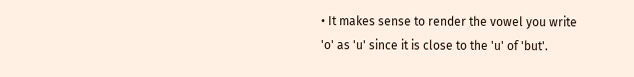• It makes sense to render the vowel you write 'o' as 'u' since it is close to the 'u' of 'but'.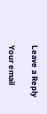Leave a Reply

Your email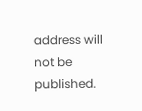address will not be published.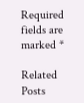Required fields are marked *

Related Posts